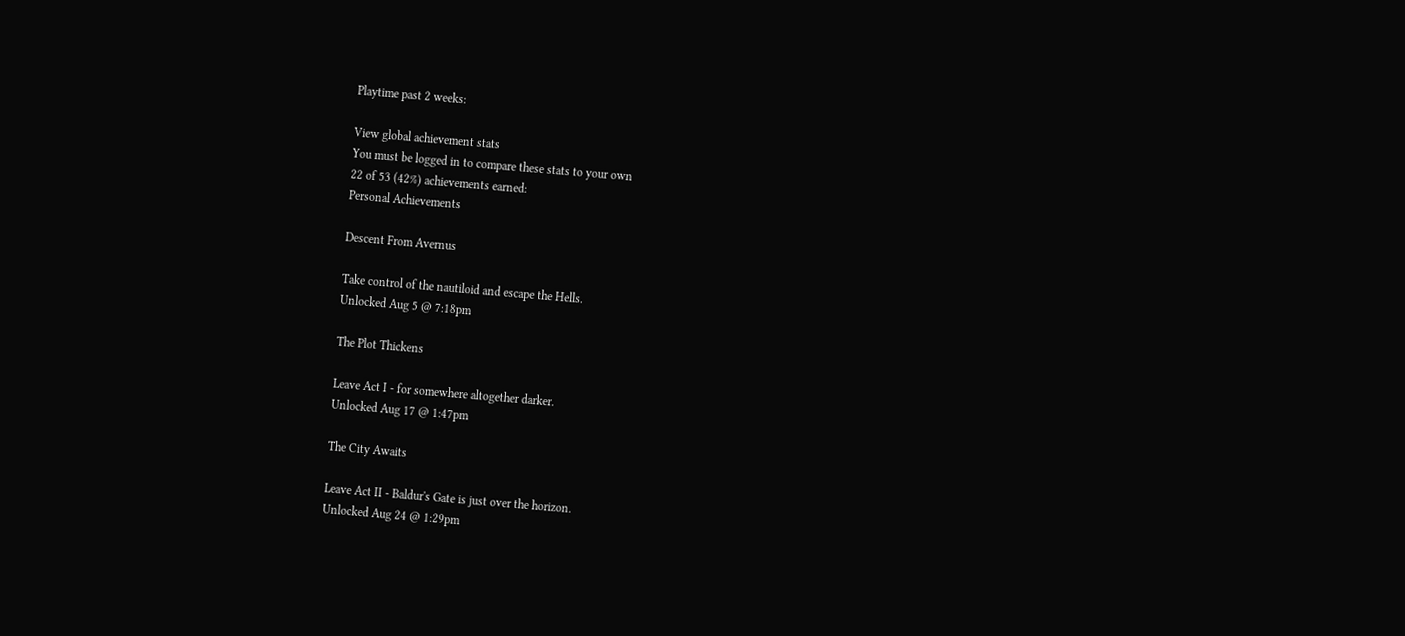Playtime past 2 weeks:

View global achievement stats
You must be logged in to compare these stats to your own
22 of 53 (42%) achievements earned:
Personal Achievements

Descent From Avernus

Take control of the nautiloid and escape the Hells.
Unlocked Aug 5 @ 7:18pm

The Plot Thickens

Leave Act I - for somewhere altogether darker.
Unlocked Aug 17 @ 1:47pm

The City Awaits

Leave Act II - Baldur's Gate is just over the horizon.
Unlocked Aug 24 @ 1:29pm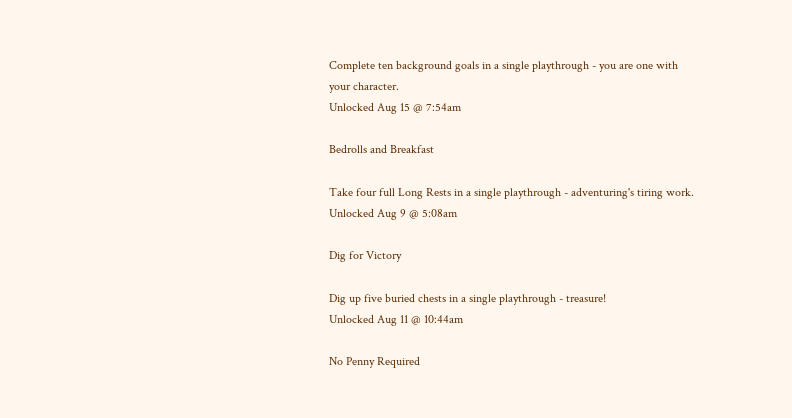Complete ten background goals in a single playthrough - you are one with your character.
Unlocked Aug 15 @ 7:54am

Bedrolls and Breakfast

Take four full Long Rests in a single playthrough - adventuring's tiring work.
Unlocked Aug 9 @ 5:08am

Dig for Victory

Dig up five buried chests in a single playthrough - treasure!
Unlocked Aug 11 @ 10:44am

No Penny Required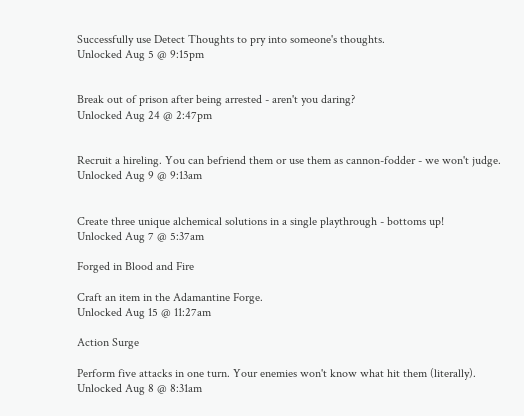Successfully use Detect Thoughts to pry into someone's thoughts.
Unlocked Aug 5 @ 9:15pm


Break out of prison after being arrested - aren't you daring?
Unlocked Aug 24 @ 2:47pm


Recruit a hireling. You can befriend them or use them as cannon-fodder - we won't judge.
Unlocked Aug 9 @ 9:13am


Create three unique alchemical solutions in a single playthrough - bottoms up!
Unlocked Aug 7 @ 5:37am

Forged in Blood and Fire

Craft an item in the Adamantine Forge.
Unlocked Aug 15 @ 11:27am

Action Surge

Perform five attacks in one turn. Your enemies won't know what hit them (literally).
Unlocked Aug 8 @ 8:31am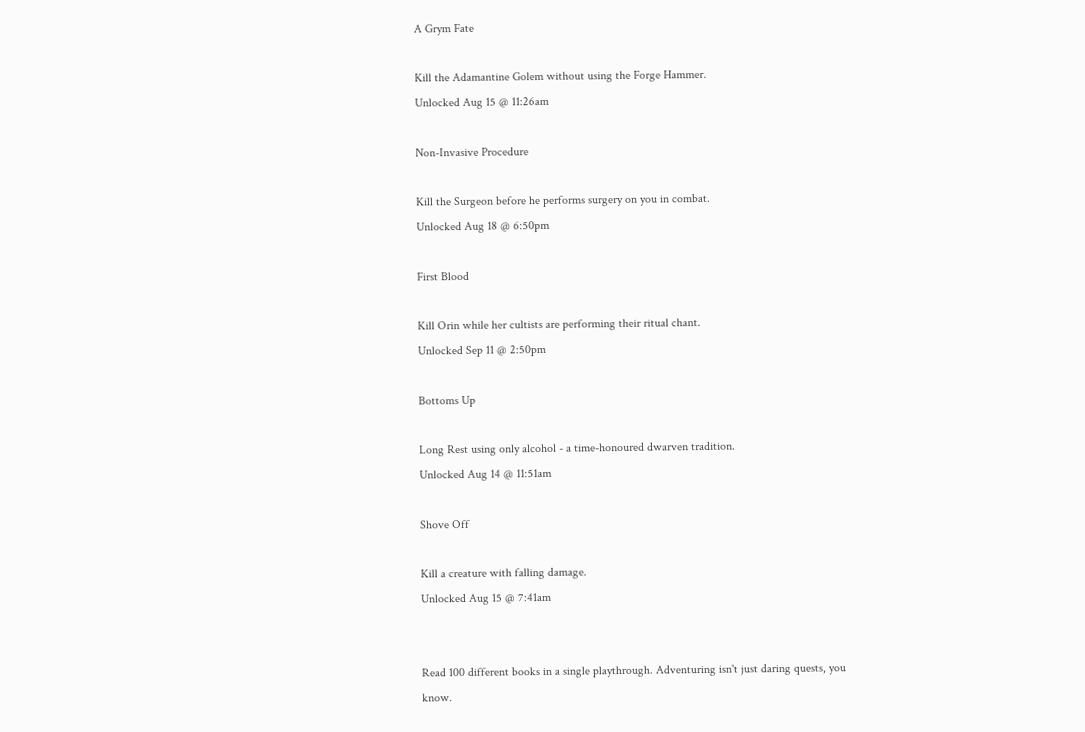A Grym Fate

Kill the Adamantine Golem without using the Forge Hammer.
Unlocked Aug 15 @ 11:26am

Non-Invasive Procedure

Kill the Surgeon before he performs surgery on you in combat.
Unlocked Aug 18 @ 6:50pm

First Blood

Kill Orin while her cultists are performing their ritual chant.
Unlocked Sep 11 @ 2:50pm

Bottoms Up

Long Rest using only alcohol - a time-honoured dwarven tradition.
Unlocked Aug 14 @ 11:51am

Shove Off

Kill a creature with falling damage.
Unlocked Aug 15 @ 7:41am


Read 100 different books in a single playthrough. Adventuring isn't just daring quests, you know.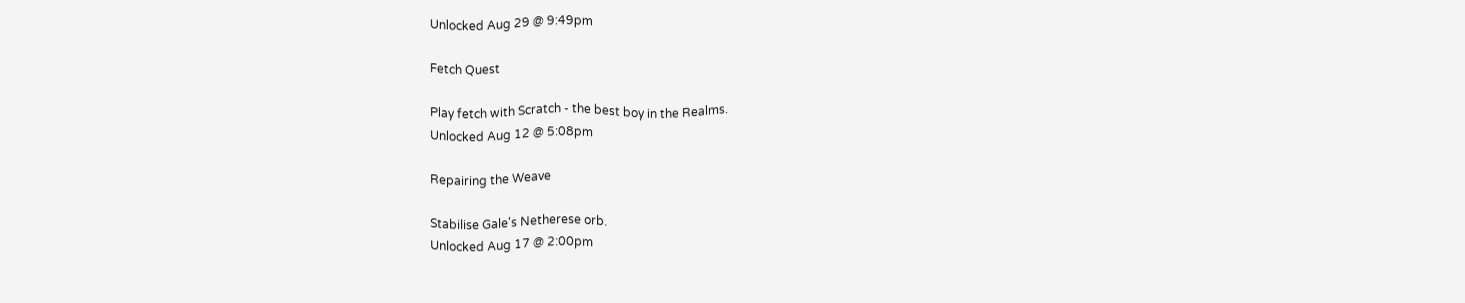Unlocked Aug 29 @ 9:49pm

Fetch Quest

Play fetch with Scratch - the best boy in the Realms.
Unlocked Aug 12 @ 5:08pm

Repairing the Weave

Stabilise Gale's Netherese orb.
Unlocked Aug 17 @ 2:00pm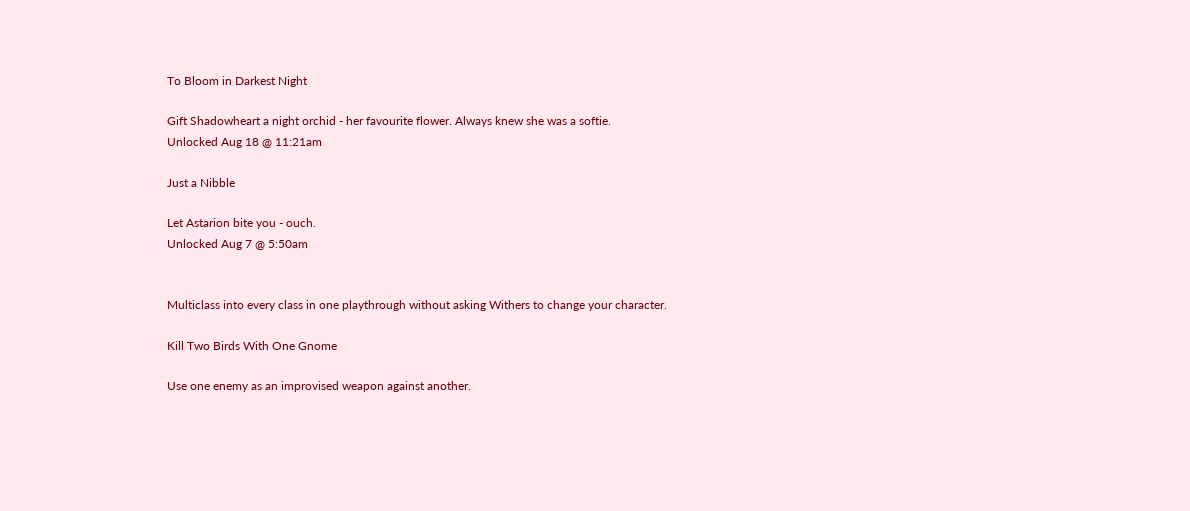To Bloom in Darkest Night

Gift Shadowheart a night orchid - her favourite flower. Always knew she was a softie.
Unlocked Aug 18 @ 11:21am

Just a Nibble

Let Astarion bite you - ouch.
Unlocked Aug 7 @ 5:50am


Multiclass into every class in one playthrough without asking Withers to change your character.

Kill Two Birds With One Gnome

Use one enemy as an improvised weapon against another.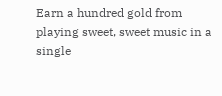Earn a hundred gold from playing sweet, sweet music in a single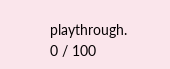playthrough.
0 / 100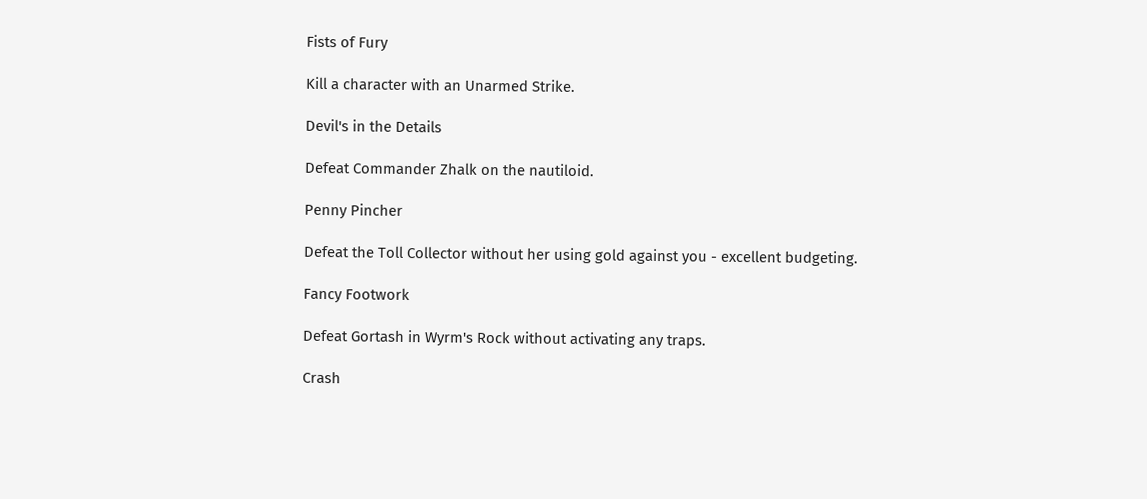Fists of Fury

Kill a character with an Unarmed Strike.

Devil's in the Details

Defeat Commander Zhalk on the nautiloid.

Penny Pincher

Defeat the Toll Collector without her using gold against you - excellent budgeting.

Fancy Footwork

Defeat Gortash in Wyrm's Rock without activating any traps.

Crash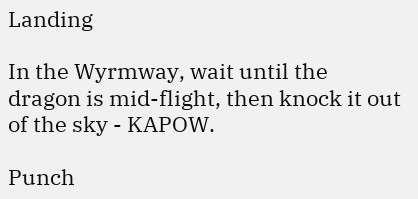Landing

In the Wyrmway, wait until the dragon is mid-flight, then knock it out of the sky - KAPOW.

Punch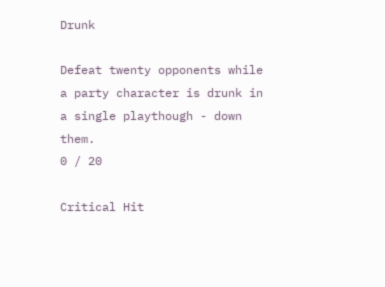Drunk

Defeat twenty opponents while a party character is drunk in a single playthough - down them.
0 / 20

Critical Hit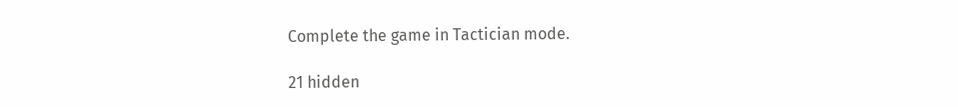Complete the game in Tactician mode.

21 hidden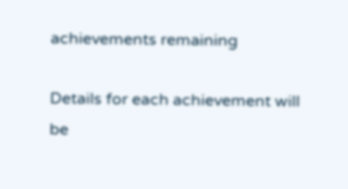achievements remaining

Details for each achievement will be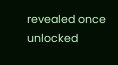revealed once unlocked